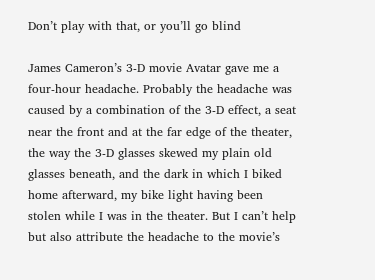Don’t play with that, or you’ll go blind

James Cameron’s 3-D movie Avatar gave me a four-hour headache. Probably the headache was caused by a combination of the 3-D effect, a seat near the front and at the far edge of the theater, the way the 3-D glasses skewed my plain old glasses beneath, and the dark in which I biked home afterward, my bike light having been stolen while I was in the theater. But I can’t help but also attribute the headache to the movie’s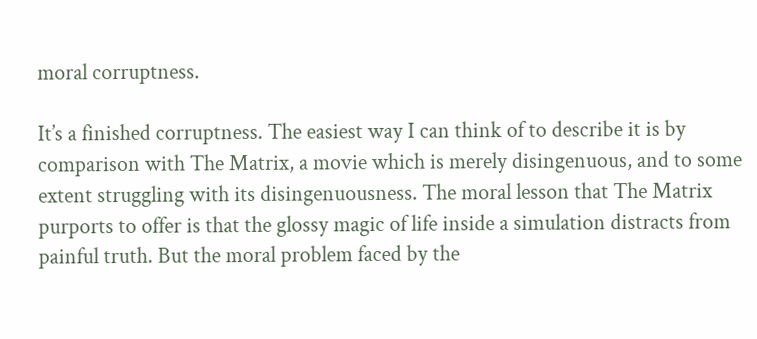moral corruptness.

It’s a finished corruptness. The easiest way I can think of to describe it is by comparison with The Matrix, a movie which is merely disingenuous, and to some extent struggling with its disingenuousness. The moral lesson that The Matrix purports to offer is that the glossy magic of life inside a simulation distracts from painful truth. But the moral problem faced by the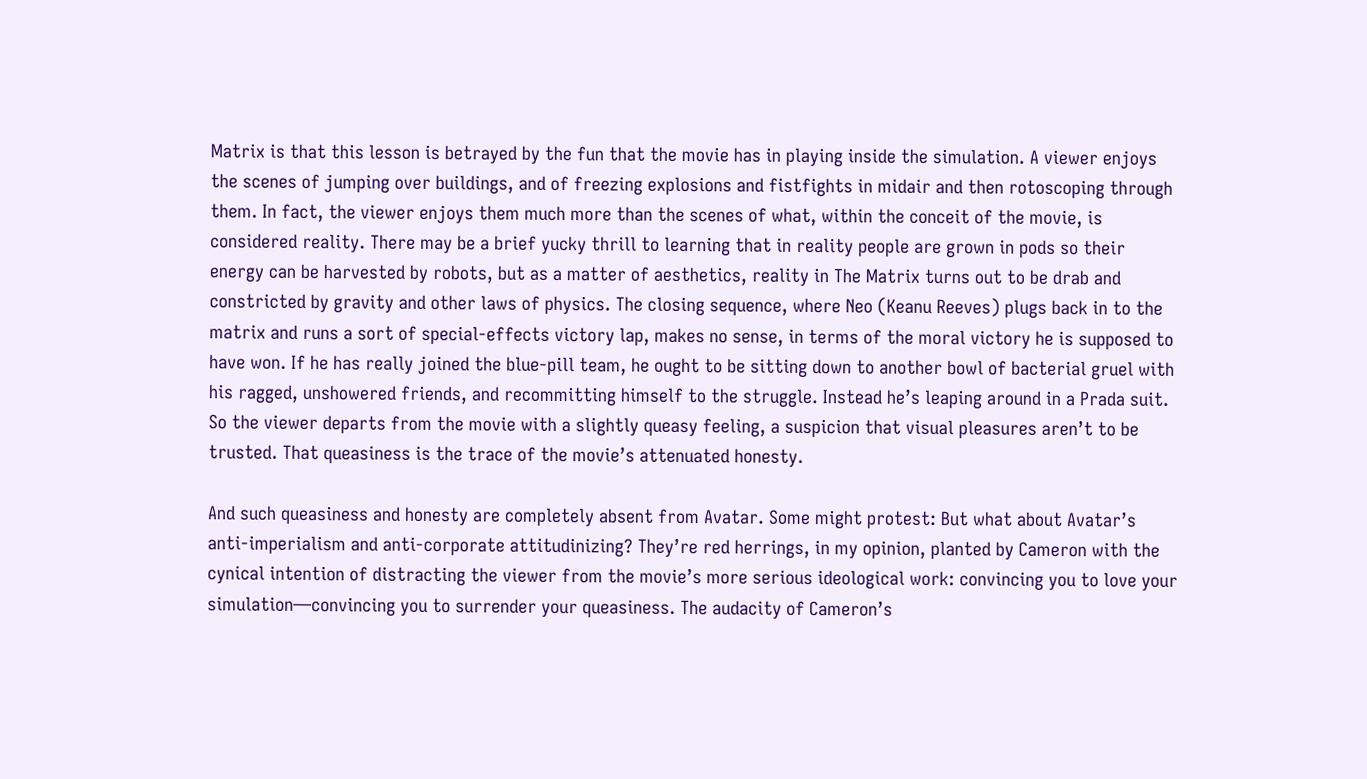Matrix is that this lesson is betrayed by the fun that the movie has in playing inside the simulation. A viewer enjoys the scenes of jumping over buildings, and of freezing explosions and fistfights in midair and then rotoscoping through them. In fact, the viewer enjoys them much more than the scenes of what, within the conceit of the movie, is considered reality. There may be a brief yucky thrill to learning that in reality people are grown in pods so their energy can be harvested by robots, but as a matter of aesthetics, reality in The Matrix turns out to be drab and constricted by gravity and other laws of physics. The closing sequence, where Neo (Keanu Reeves) plugs back in to the matrix and runs a sort of special-effects victory lap, makes no sense, in terms of the moral victory he is supposed to have won. If he has really joined the blue-pill team, he ought to be sitting down to another bowl of bacterial gruel with his ragged, unshowered friends, and recommitting himself to the struggle. Instead he’s leaping around in a Prada suit. So the viewer departs from the movie with a slightly queasy feeling, a suspicion that visual pleasures aren’t to be trusted. That queasiness is the trace of the movie’s attenuated honesty.

And such queasiness and honesty are completely absent from Avatar. Some might protest: But what about Avatar’s anti-imperialism and anti-corporate attitudinizing? They’re red herrings, in my opinion, planted by Cameron with the cynical intention of distracting the viewer from the movie’s more serious ideological work: convincing you to love your simulation—convincing you to surrender your queasiness. The audacity of Cameron’s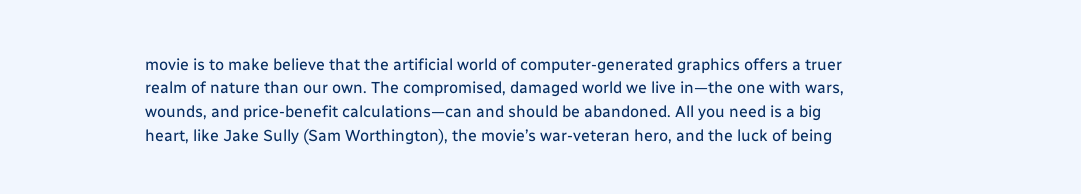movie is to make believe that the artificial world of computer-generated graphics offers a truer realm of nature than our own. The compromised, damaged world we live in—the one with wars, wounds, and price-benefit calculations—can and should be abandoned. All you need is a big heart, like Jake Sully (Sam Worthington), the movie’s war-veteran hero, and the luck of being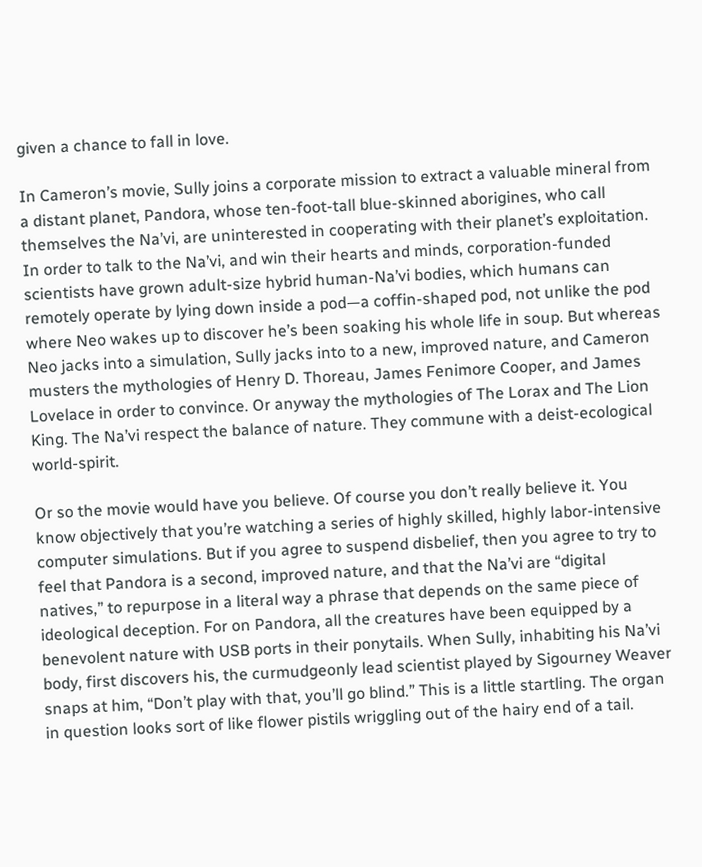given a chance to fall in love.

In Cameron’s movie, Sully joins a corporate mission to extract a valuable mineral from a distant planet, Pandora, whose ten-foot-tall blue-skinned aborigines, who call themselves the Na’vi, are uninterested in cooperating with their planet’s exploitation. In order to talk to the Na’vi, and win their hearts and minds, corporation-funded scientists have grown adult-size hybrid human-Na’vi bodies, which humans can remotely operate by lying down inside a pod—a coffin-shaped pod, not unlike the pod where Neo wakes up to discover he’s been soaking his whole life in soup. But whereas Neo jacks into a simulation, Sully jacks into to a new, improved nature, and Cameron musters the mythologies of Henry D. Thoreau, James Fenimore Cooper, and James Lovelace in order to convince. Or anyway the mythologies of The Lorax and The Lion King. The Na’vi respect the balance of nature. They commune with a deist-ecological world-spirit.

Or so the movie would have you believe. Of course you don’t really believe it. You know objectively that you’re watching a series of highly skilled, highly labor-intensive computer simulations. But if you agree to suspend disbelief, then you agree to try to feel that Pandora is a second, improved nature, and that the Na’vi are “digital natives,” to repurpose in a literal way a phrase that depends on the same piece of ideological deception. For on Pandora, all the creatures have been equipped by a benevolent nature with USB ports in their ponytails. When Sully, inhabiting his Na’vi body, first discovers his, the curmudgeonly lead scientist played by Sigourney Weaver snaps at him, “Don’t play with that, you’ll go blind.” This is a little startling. The organ in question looks sort of like flower pistils wriggling out of the hairy end of a tail.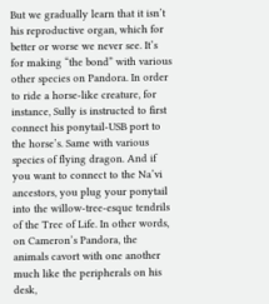But we gradually learn that it isn’t his reproductive organ, which for better or worse we never see. It’s for making “the bond” with various other species on Pandora. In order to ride a horse-like creature, for instance, Sully is instructed to first connect his ponytail-USB port to the horse’s. Same with various species of flying dragon. And if you want to connect to the Na’vi ancestors, you plug your ponytail into the willow-tree-esque tendrils of the Tree of Life. In other words, on Cameron’s Pandora, the animals cavort with one another much like the peripherals on his desk,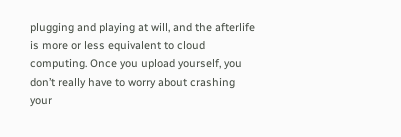plugging and playing at will, and the afterlife is more or less equivalent to cloud computing. Once you upload yourself, you don’t really have to worry about crashing your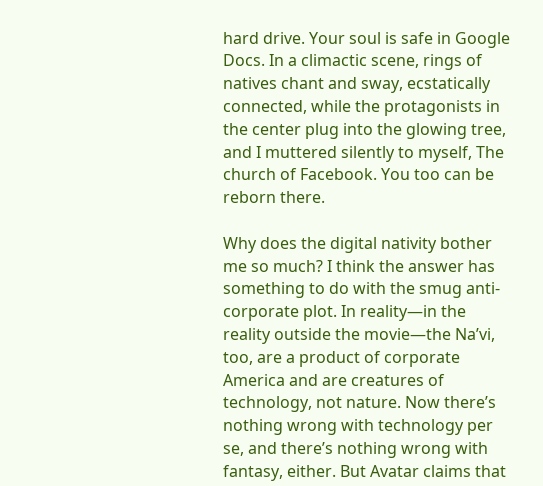hard drive. Your soul is safe in Google Docs. In a climactic scene, rings of natives chant and sway, ecstatically connected, while the protagonists in the center plug into the glowing tree, and I muttered silently to myself, The church of Facebook. You too can be reborn there.

Why does the digital nativity bother me so much? I think the answer has something to do with the smug anti-corporate plot. In reality—in the reality outside the movie—the Na’vi, too, are a product of corporate America and are creatures of technology, not nature. Now there’s nothing wrong with technology per se, and there’s nothing wrong with fantasy, either. But Avatar claims that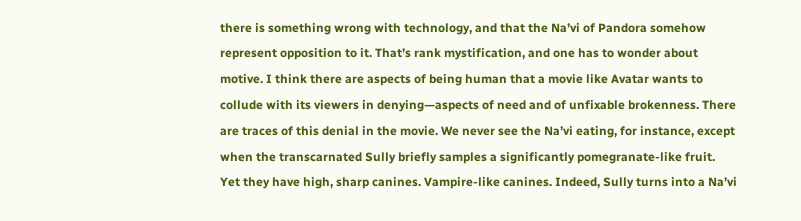there is something wrong with technology, and that the Na’vi of Pandora somehow represent opposition to it. That’s rank mystification, and one has to wonder about motive. I think there are aspects of being human that a movie like Avatar wants to collude with its viewers in denying—aspects of need and of unfixable brokenness. There are traces of this denial in the movie. We never see the Na’vi eating, for instance, except when the transcarnated Sully briefly samples a significantly pomegranate-like fruit. Yet they have high, sharp canines. Vampire-like canines. Indeed, Sully turns into a Na’vi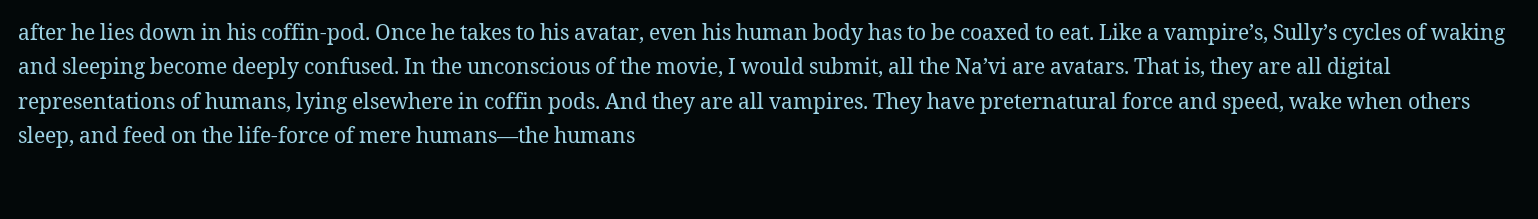after he lies down in his coffin-pod. Once he takes to his avatar, even his human body has to be coaxed to eat. Like a vampire’s, Sully’s cycles of waking and sleeping become deeply confused. In the unconscious of the movie, I would submit, all the Na’vi are avatars. That is, they are all digital representations of humans, lying elsewhere in coffin pods. And they are all vampires. They have preternatural force and speed, wake when others sleep, and feed on the life-force of mere humans—the humans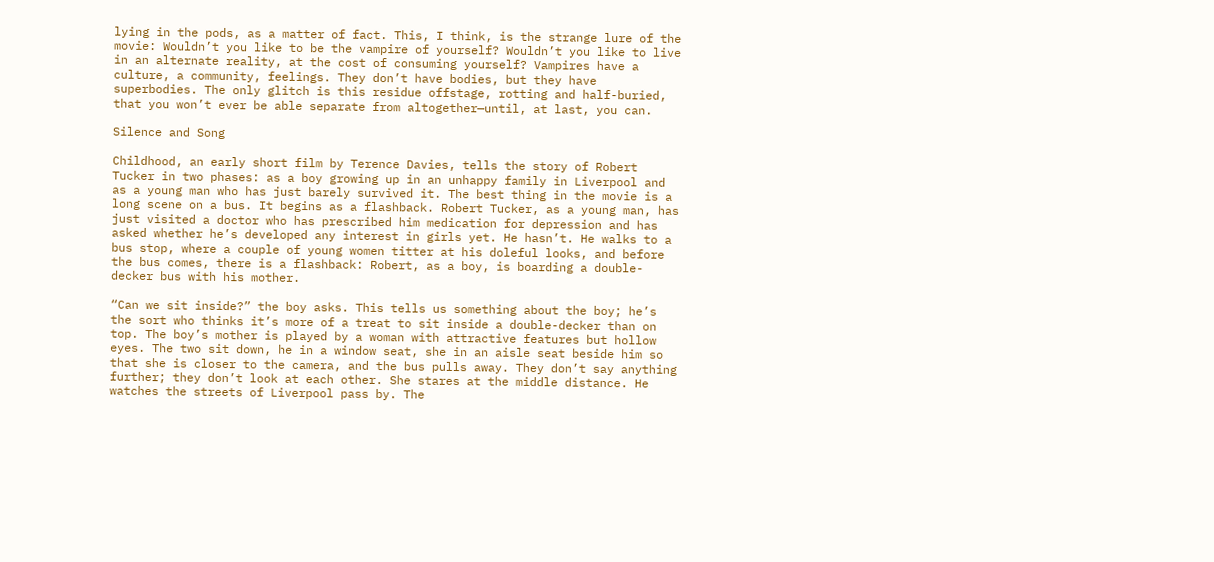lying in the pods, as a matter of fact. This, I think, is the strange lure of the movie: Wouldn’t you like to be the vampire of yourself? Wouldn’t you like to live in an alternate reality, at the cost of consuming yourself? Vampires have a culture, a community, feelings. They don’t have bodies, but they have superbodies. The only glitch is this residue offstage, rotting and half-buried, that you won’t ever be able separate from altogether—until, at last, you can.

Silence and Song

Childhood, an early short film by Terence Davies, tells the story of Robert Tucker in two phases: as a boy growing up in an unhappy family in Liverpool and as a young man who has just barely survived it. The best thing in the movie is a long scene on a bus. It begins as a flashback. Robert Tucker, as a young man, has just visited a doctor who has prescribed him medication for depression and has asked whether he’s developed any interest in girls yet. He hasn’t. He walks to a bus stop, where a couple of young women titter at his doleful looks, and before the bus comes, there is a flashback: Robert, as a boy, is boarding a double-decker bus with his mother.

“Can we sit inside?” the boy asks. This tells us something about the boy; he’s the sort who thinks it’s more of a treat to sit inside a double-decker than on top. The boy’s mother is played by a woman with attractive features but hollow eyes. The two sit down, he in a window seat, she in an aisle seat beside him so that she is closer to the camera, and the bus pulls away. They don’t say anything further; they don’t look at each other. She stares at the middle distance. He watches the streets of Liverpool pass by. The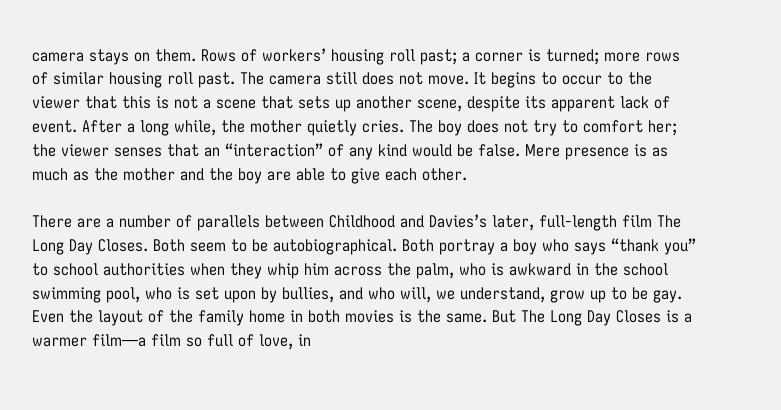camera stays on them. Rows of workers’ housing roll past; a corner is turned; more rows of similar housing roll past. The camera still does not move. It begins to occur to the viewer that this is not a scene that sets up another scene, despite its apparent lack of event. After a long while, the mother quietly cries. The boy does not try to comfort her; the viewer senses that an “interaction” of any kind would be false. Mere presence is as much as the mother and the boy are able to give each other.

There are a number of parallels between Childhood and Davies’s later, full-length film The Long Day Closes. Both seem to be autobiographical. Both portray a boy who says “thank you” to school authorities when they whip him across the palm, who is awkward in the school swimming pool, who is set upon by bullies, and who will, we understand, grow up to be gay. Even the layout of the family home in both movies is the same. But The Long Day Closes is a warmer film—a film so full of love, in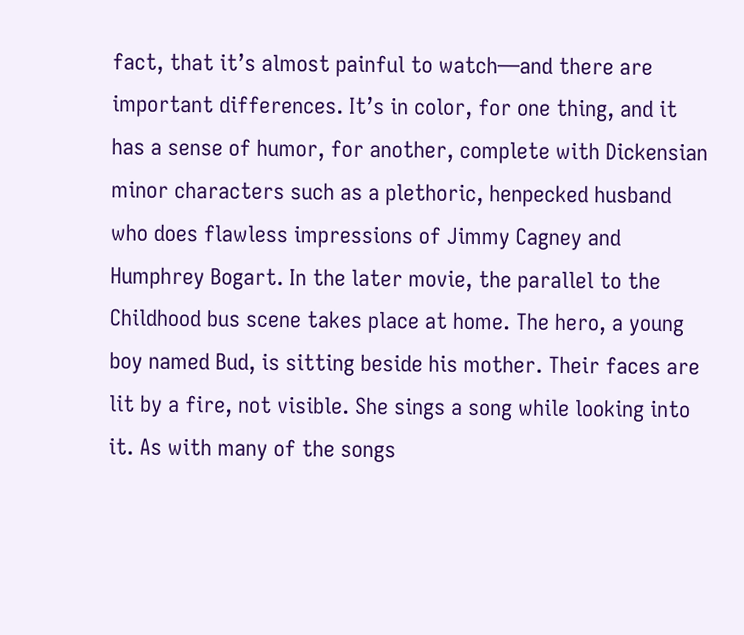fact, that it’s almost painful to watch—and there are important differences. It’s in color, for one thing, and it has a sense of humor, for another, complete with Dickensian minor characters such as a plethoric, henpecked husband who does flawless impressions of Jimmy Cagney and Humphrey Bogart. In the later movie, the parallel to the Childhood bus scene takes place at home. The hero, a young boy named Bud, is sitting beside his mother. Their faces are lit by a fire, not visible. She sings a song while looking into it. As with many of the songs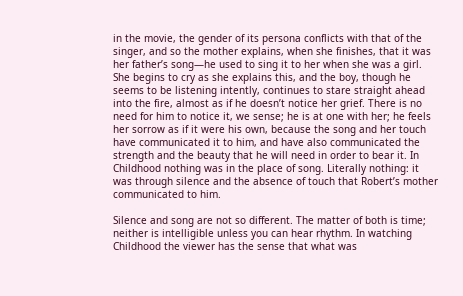in the movie, the gender of its persona conflicts with that of the singer, and so the mother explains, when she finishes, that it was her father’s song—he used to sing it to her when she was a girl. She begins to cry as she explains this, and the boy, though he seems to be listening intently, continues to stare straight ahead into the fire, almost as if he doesn’t notice her grief. There is no need for him to notice it, we sense; he is at one with her; he feels her sorrow as if it were his own, because the song and her touch have communicated it to him, and have also communicated the strength and the beauty that he will need in order to bear it. In Childhood nothing was in the place of song. Literally nothing: it was through silence and the absence of touch that Robert’s mother communicated to him.

Silence and song are not so different. The matter of both is time; neither is intelligible unless you can hear rhythm. In watching Childhood the viewer has the sense that what was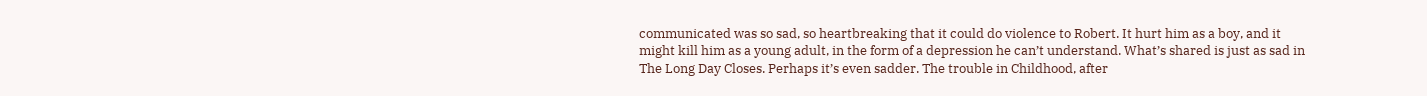communicated was so sad, so heartbreaking that it could do violence to Robert. It hurt him as a boy, and it might kill him as a young adult, in the form of a depression he can’t understand. What’s shared is just as sad in The Long Day Closes. Perhaps it’s even sadder. The trouble in Childhood, after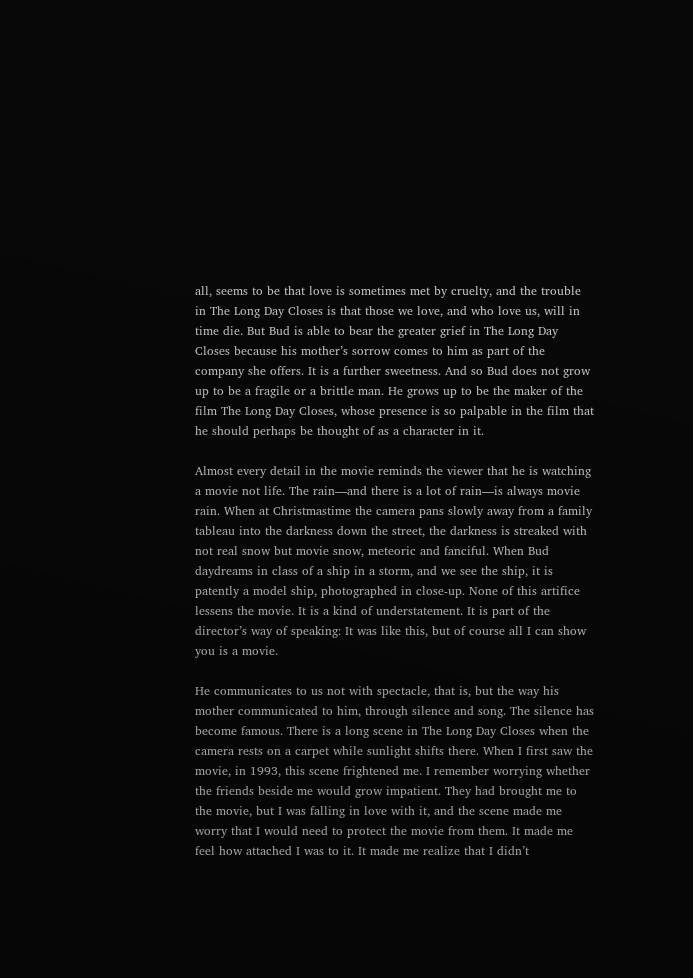all, seems to be that love is sometimes met by cruelty, and the trouble in The Long Day Closes is that those we love, and who love us, will in time die. But Bud is able to bear the greater grief in The Long Day Closes because his mother’s sorrow comes to him as part of the company she offers. It is a further sweetness. And so Bud does not grow up to be a fragile or a brittle man. He grows up to be the maker of the film The Long Day Closes, whose presence is so palpable in the film that he should perhaps be thought of as a character in it.

Almost every detail in the movie reminds the viewer that he is watching a movie not life. The rain—and there is a lot of rain—is always movie rain. When at Christmastime the camera pans slowly away from a family tableau into the darkness down the street, the darkness is streaked with not real snow but movie snow, meteoric and fanciful. When Bud daydreams in class of a ship in a storm, and we see the ship, it is patently a model ship, photographed in close-up. None of this artifice lessens the movie. It is a kind of understatement. It is part of the director’s way of speaking: It was like this, but of course all I can show you is a movie.

He communicates to us not with spectacle, that is, but the way his mother communicated to him, through silence and song. The silence has become famous. There is a long scene in The Long Day Closes when the camera rests on a carpet while sunlight shifts there. When I first saw the movie, in 1993, this scene frightened me. I remember worrying whether the friends beside me would grow impatient. They had brought me to the movie, but I was falling in love with it, and the scene made me worry that I would need to protect the movie from them. It made me feel how attached I was to it. It made me realize that I didn’t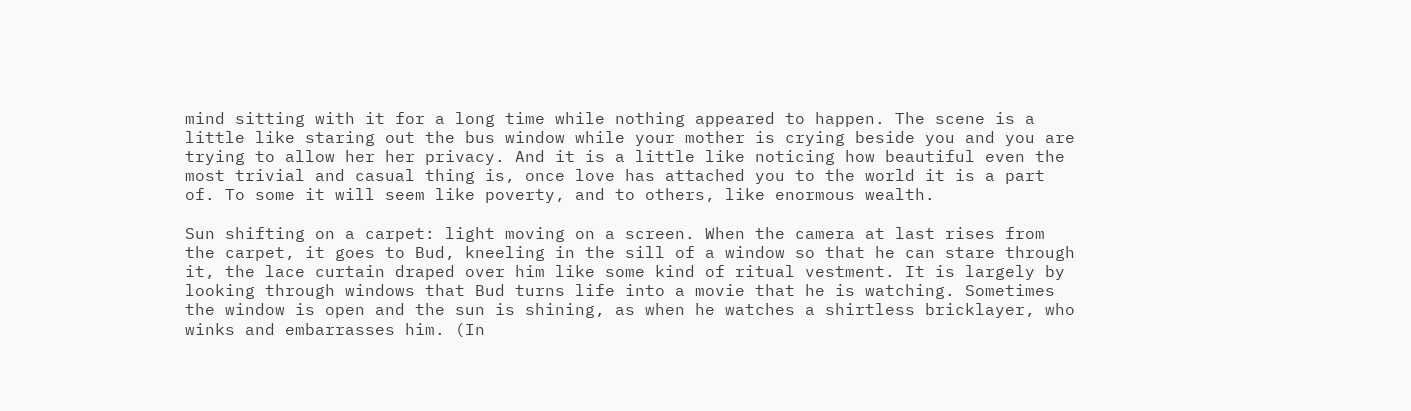mind sitting with it for a long time while nothing appeared to happen. The scene is a little like staring out the bus window while your mother is crying beside you and you are trying to allow her her privacy. And it is a little like noticing how beautiful even the most trivial and casual thing is, once love has attached you to the world it is a part of. To some it will seem like poverty, and to others, like enormous wealth.

Sun shifting on a carpet: light moving on a screen. When the camera at last rises from the carpet, it goes to Bud, kneeling in the sill of a window so that he can stare through it, the lace curtain draped over him like some kind of ritual vestment. It is largely by looking through windows that Bud turns life into a movie that he is watching. Sometimes the window is open and the sun is shining, as when he watches a shirtless bricklayer, who winks and embarrasses him. (In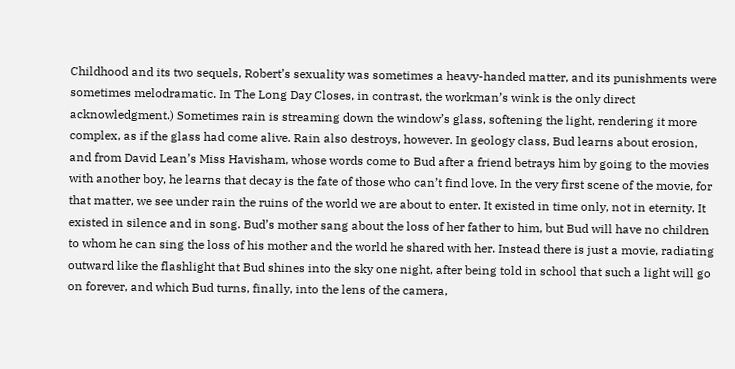Childhood and its two sequels, Robert’s sexuality was sometimes a heavy-handed matter, and its punishments were sometimes melodramatic. In The Long Day Closes, in contrast, the workman’s wink is the only direct acknowledgment.) Sometimes rain is streaming down the window’s glass, softening the light, rendering it more complex, as if the glass had come alive. Rain also destroys, however. In geology class, Bud learns about erosion, and from David Lean’s Miss Havisham, whose words come to Bud after a friend betrays him by going to the movies with another boy, he learns that decay is the fate of those who can’t find love. In the very first scene of the movie, for that matter, we see under rain the ruins of the world we are about to enter. It existed in time only, not in eternity. It existed in silence and in song. Bud’s mother sang about the loss of her father to him, but Bud will have no children to whom he can sing the loss of his mother and the world he shared with her. Instead there is just a movie, radiating outward like the flashlight that Bud shines into the sky one night, after being told in school that such a light will go on forever, and which Bud turns, finally, into the lens of the camera,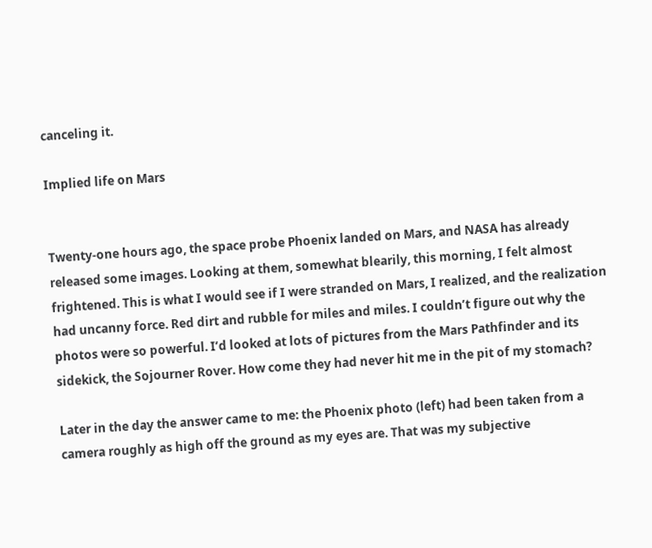canceling it.

Implied life on Mars


Twenty-one hours ago, the space probe Phoenix landed on Mars, and NASA has already released some images. Looking at them, somewhat blearily, this morning, I felt almost frightened. This is what I would see if I were stranded on Mars, I realized, and the realization had uncanny force. Red dirt and rubble for miles and miles. I couldn’t figure out why the photos were so powerful. I’d looked at lots of pictures from the Mars Pathfinder and its sidekick, the Sojourner Rover. How come they had never hit me in the pit of my stomach?

Later in the day the answer came to me: the Phoenix photo (left) had been taken from a camera roughly as high off the ground as my eyes are. That was my subjective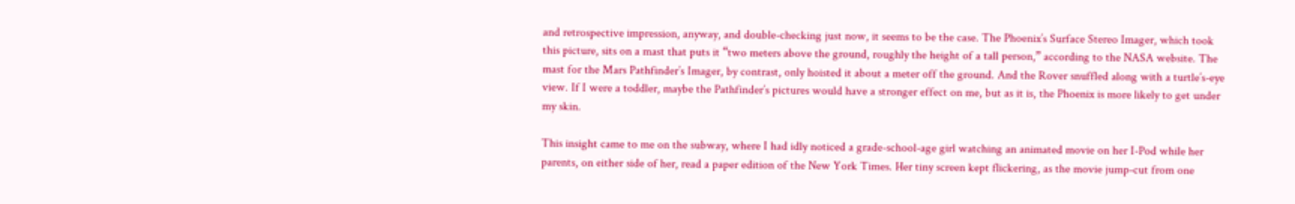and retrospective impression, anyway, and double-checking just now, it seems to be the case. The Phoenix’s Surface Stereo Imager, which took this picture, sits on a mast that puts it “two meters above the ground, roughly the height of a tall person,” according to the NASA website. The mast for the Mars Pathfinder’s Imager, by contrast, only hoisted it about a meter off the ground. And the Rover snuffled along with a turtle’s-eye view. If I were a toddler, maybe the Pathfinder’s pictures would have a stronger effect on me, but as it is, the Phoenix is more likely to get under my skin.

This insight came to me on the subway, where I had idly noticed a grade-school-age girl watching an animated movie on her I-Pod while her parents, on either side of her, read a paper edition of the New York Times. Her tiny screen kept flickering, as the movie jump-cut from one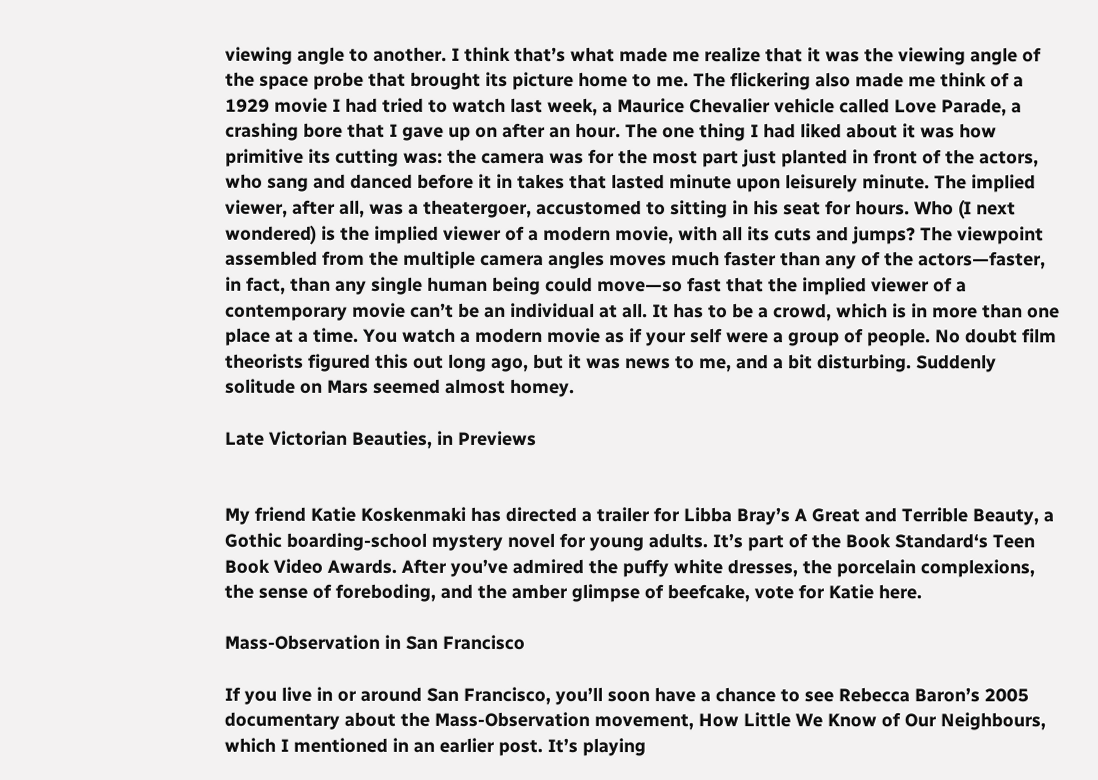viewing angle to another. I think that’s what made me realize that it was the viewing angle of the space probe that brought its picture home to me. The flickering also made me think of a 1929 movie I had tried to watch last week, a Maurice Chevalier vehicle called Love Parade, a crashing bore that I gave up on after an hour. The one thing I had liked about it was how primitive its cutting was: the camera was for the most part just planted in front of the actors, who sang and danced before it in takes that lasted minute upon leisurely minute. The implied viewer, after all, was a theatergoer, accustomed to sitting in his seat for hours. Who (I next wondered) is the implied viewer of a modern movie, with all its cuts and jumps? The viewpoint assembled from the multiple camera angles moves much faster than any of the actors—faster, in fact, than any single human being could move—so fast that the implied viewer of a contemporary movie can’t be an individual at all. It has to be a crowd, which is in more than one place at a time. You watch a modern movie as if your self were a group of people. No doubt film theorists figured this out long ago, but it was news to me, and a bit disturbing. Suddenly solitude on Mars seemed almost homey.

Late Victorian Beauties, in Previews


My friend Katie Koskenmaki has directed a trailer for Libba Bray’s A Great and Terrible Beauty, a Gothic boarding-school mystery novel for young adults. It’s part of the Book Standard‘s Teen Book Video Awards. After you’ve admired the puffy white dresses, the porcelain complexions, the sense of foreboding, and the amber glimpse of beefcake, vote for Katie here.

Mass-Observation in San Francisco

If you live in or around San Francisco, you’ll soon have a chance to see Rebecca Baron’s 2005 documentary about the Mass-Observation movement, How Little We Know of Our Neighbours, which I mentioned in an earlier post. It’s playing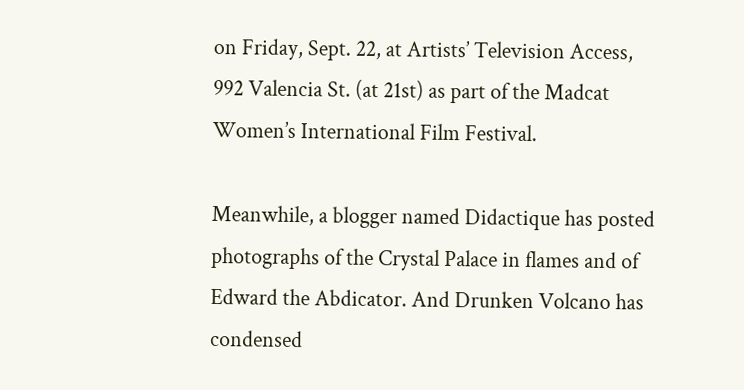on Friday, Sept. 22, at Artists’ Television Access, 992 Valencia St. (at 21st) as part of the Madcat Women’s International Film Festival.

Meanwhile, a blogger named Didactique has posted photographs of the Crystal Palace in flames and of Edward the Abdicator. And Drunken Volcano has condensed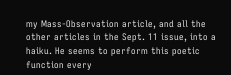my Mass-Observation article, and all the other articles in the Sept. 11 issue, into a haiku. He seems to perform this poetic function every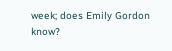week; does Emily Gordon know?